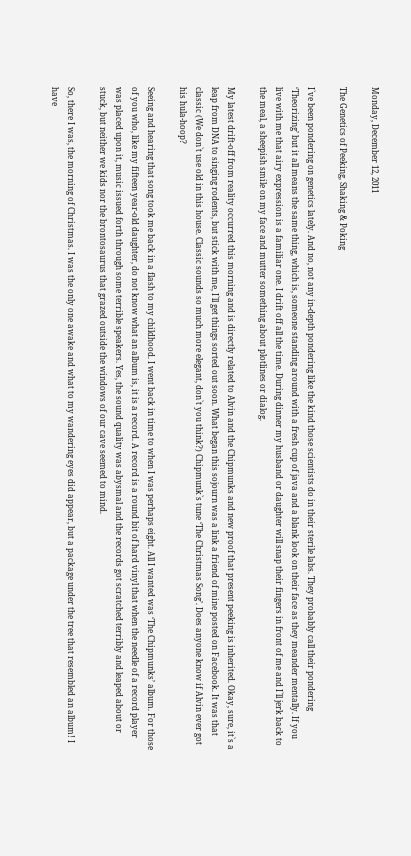Monday, December 12, 2011

The Genetics of Peeking, Shaking & Poking

I`ve been pondering on genetics lately. And no, not any in-depth pondering like the kind those scientists do in their sterile labs. They probably call their pondering ‘Theorizing’ but it all means the same thing, which is, someone standing around with a fresh cup of java and a blank look on their face as they meander mentally. If you live with me that airy expression is a familiar one. I drift off all the time. During dinner my husband or daughter will snap their fingers in front of me and I`ll jerk back to the meal, a sheepish smile on my face and mutter something about plotlines or dialog.

My latest drift-off from reality occurred this morning and is directly related to Alvin and the Chipmunks and new proof that present peeking is inherited. Okay, sure, it`s a leap from DNA to singing rodents, but stick with me, I`ll get things sorted out soon. What began this sojourn was a link a friend of mine posted on Facebook. It was that classic (We don`t use old in this house. Classic sounds so much more elegant, don`t you think?) Chipmunk`s tune ‘The Christmas Song’. Does anyone know if Alvin ever got his hula-hoop?

Seeing and hearing that song took me back in a flash to my childhood. I went back in time to when I was perhaps eight. All I wanted was ‘The Chipmunks’ album. For those of you who, like my fifteen year-old daughter, do not know what an album is, it is a record. A record is a round bit of hard vinyl that when the needle of a record player was placed upon it, music issued forth through some terrible speakers. Yes, the sound quality was abysmal and the records got scratched terribly and leaped about or stuck, but neither we kids nor the brontosaurus that grazed outside the windows of our cave seemed to mind.

So, there I was, the morning of Christmas. I was the only one awake and what to my wandering eyes did appear, but a package under the tree that resembled an album! I have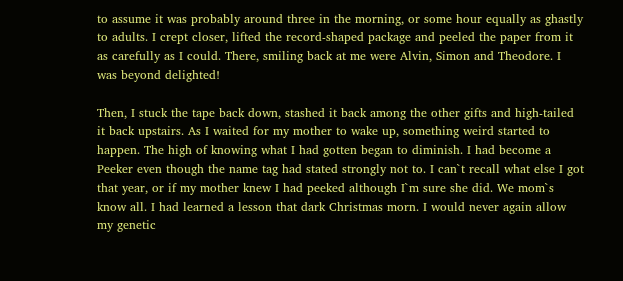to assume it was probably around three in the morning, or some hour equally as ghastly to adults. I crept closer, lifted the record-shaped package and peeled the paper from it as carefully as I could. There, smiling back at me were Alvin, Simon and Theodore. I was beyond delighted!

Then, I stuck the tape back down, stashed it back among the other gifts and high-tailed it back upstairs. As I waited for my mother to wake up, something weird started to happen. The high of knowing what I had gotten began to diminish. I had become a Peeker even though the name tag had stated strongly not to. I can`t recall what else I got that year, or if my mother knew I had peeked although I`m sure she did. We mom`s know all. I had learned a lesson that dark Christmas morn. I would never again allow my genetic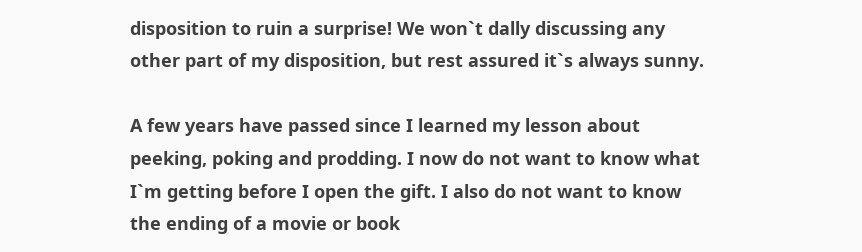disposition to ruin a surprise! We won`t dally discussing any other part of my disposition, but rest assured it`s always sunny.

A few years have passed since I learned my lesson about peeking, poking and prodding. I now do not want to know what I`m getting before I open the gift. I also do not want to know the ending of a movie or book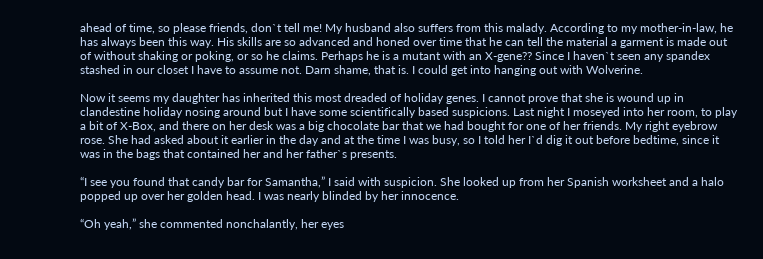ahead of time, so please friends, don`t tell me! My husband also suffers from this malady. According to my mother-in-law, he has always been this way. His skills are so advanced and honed over time that he can tell the material a garment is made out of without shaking or poking, or so he claims. Perhaps he is a mutant with an X-gene?? Since I haven`t seen any spandex stashed in our closet I have to assume not. Darn shame, that is. I could get into hanging out with Wolverine.

Now it seems my daughter has inherited this most dreaded of holiday genes. I cannot prove that she is wound up in clandestine holiday nosing around but I have some scientifically based suspicions. Last night I moseyed into her room, to play a bit of X-Box, and there on her desk was a big chocolate bar that we had bought for one of her friends. My right eyebrow rose. She had asked about it earlier in the day and at the time I was busy, so I told her I`d dig it out before bedtime, since it was in the bags that contained her and her father`s presents.

“I see you found that candy bar for Samantha,” I said with suspicion. She looked up from her Spanish worksheet and a halo popped up over her golden head. I was nearly blinded by her innocence.

“Oh yeah,” she commented nonchalantly, her eyes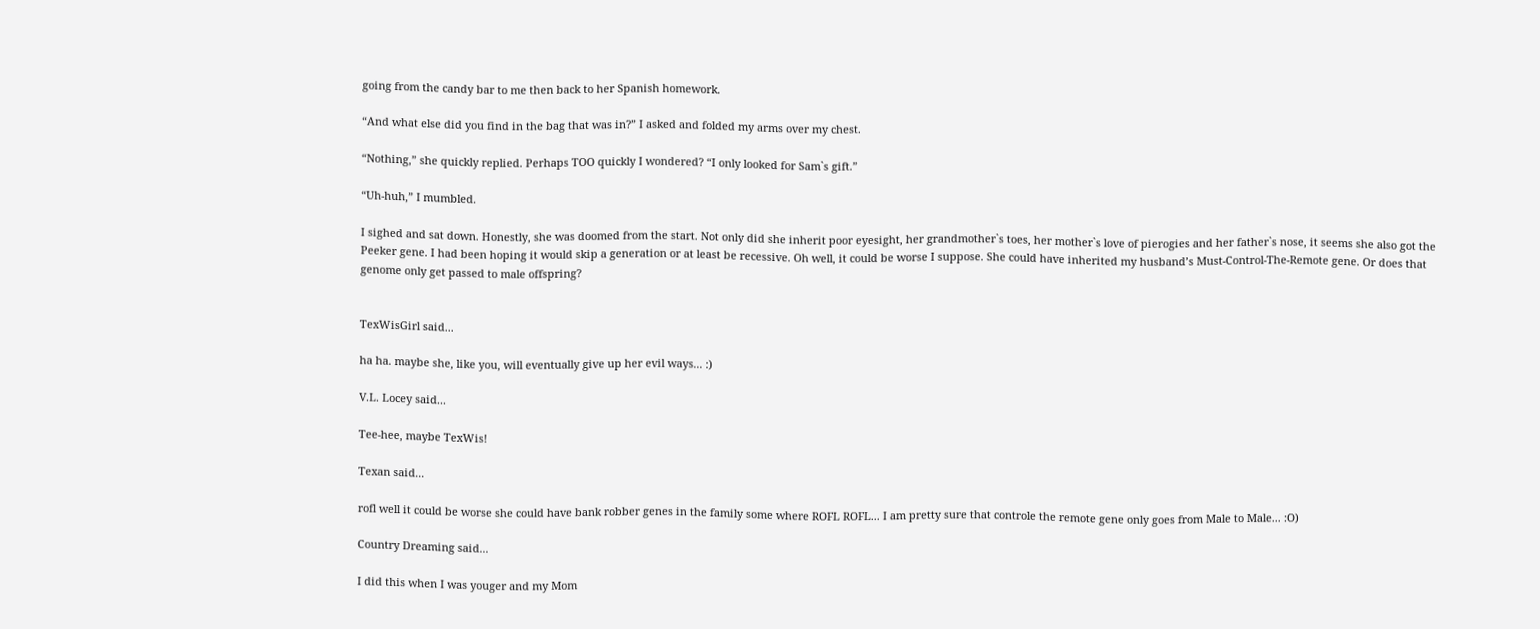going from the candy bar to me then back to her Spanish homework.

“And what else did you find in the bag that was in?” I asked and folded my arms over my chest.

“Nothing,” she quickly replied. Perhaps TOO quickly I wondered? “I only looked for Sam`s gift.”

“Uh-huh,” I mumbled.

I sighed and sat down. Honestly, she was doomed from the start. Not only did she inherit poor eyesight, her grandmother`s toes, her mother`s love of pierogies and her father`s nose, it seems she also got the Peeker gene. I had been hoping it would skip a generation or at least be recessive. Oh well, it could be worse I suppose. She could have inherited my husband’s Must-Control-The-Remote gene. Or does that genome only get passed to male offspring?


TexWisGirl said...

ha ha. maybe she, like you, will eventually give up her evil ways... :)

V.L. Locey said...

Tee-hee, maybe TexWis!

Texan said...

rofl well it could be worse she could have bank robber genes in the family some where ROFL ROFL... I am pretty sure that controle the remote gene only goes from Male to Male... :O)

Country Dreaming said...

I did this when I was youger and my Mom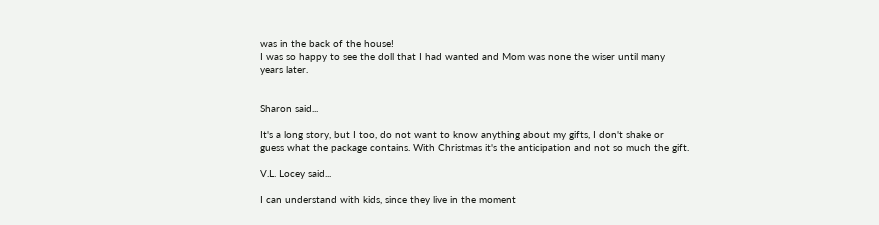was in the back of the house!
I was so happy to see the doll that I had wanted and Mom was none the wiser until many years later.


Sharon said...

It's a long story, but I too, do not want to know anything about my gifts, I don't shake or guess what the package contains. With Christmas it's the anticipation and not so much the gift.

V.L. Locey said...

I can understand with kids, since they live in the moment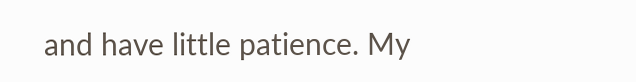and have little patience. My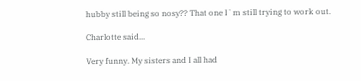hubby still being so nosy?? That one I`m still trying to work out.

Charlotte said...

Very funny. My sisters and I all had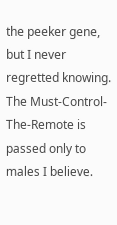the peeker gene, but I never regretted knowing. The Must-Control-The-Remote is passed only to males I believe.